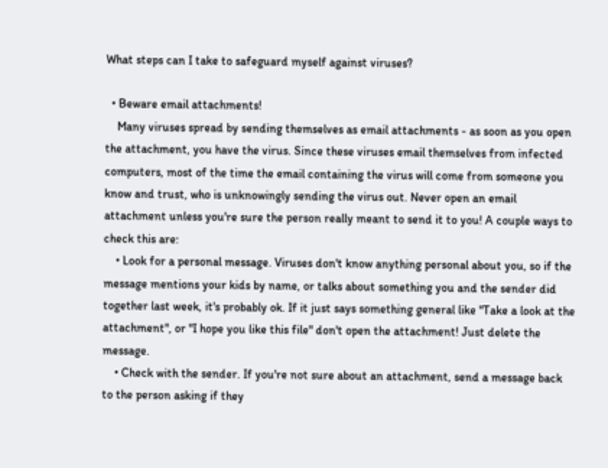What steps can I take to safeguard myself against viruses?

  • Beware email attachments!
    Many viruses spread by sending themselves as email attachments - as soon as you open the attachment, you have the virus. Since these viruses email themselves from infected computers, most of the time the email containing the virus will come from someone you know and trust, who is unknowingly sending the virus out. Never open an email attachment unless you're sure the person really meant to send it to you! A couple ways to check this are:
    • Look for a personal message. Viruses don't know anything personal about you, so if the message mentions your kids by name, or talks about something you and the sender did together last week, it's probably ok. If it just says something general like "Take a look at the attachment", or "I hope you like this file" don't open the attachment! Just delete the message.
    • Check with the sender. If you're not sure about an attachment, send a message back to the person asking if they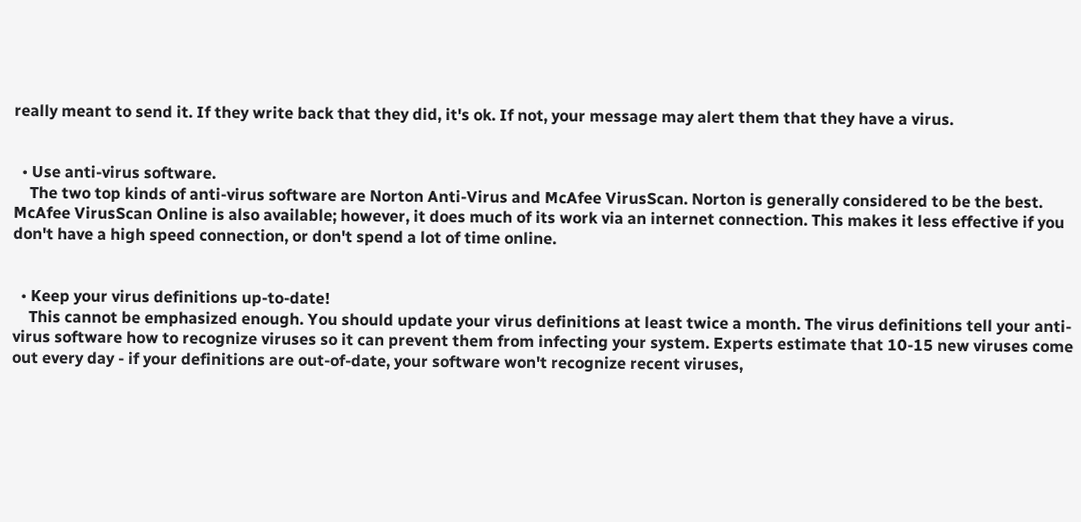really meant to send it. If they write back that they did, it's ok. If not, your message may alert them that they have a virus.


  • Use anti-virus software.
    The two top kinds of anti-virus software are Norton Anti-Virus and McAfee VirusScan. Norton is generally considered to be the best. McAfee VirusScan Online is also available; however, it does much of its work via an internet connection. This makes it less effective if you don't have a high speed connection, or don't spend a lot of time online.


  • Keep your virus definitions up-to-date!
    This cannot be emphasized enough. You should update your virus definitions at least twice a month. The virus definitions tell your anti-virus software how to recognize viruses so it can prevent them from infecting your system. Experts estimate that 10-15 new viruses come out every day - if your definitions are out-of-date, your software won't recognize recent viruses,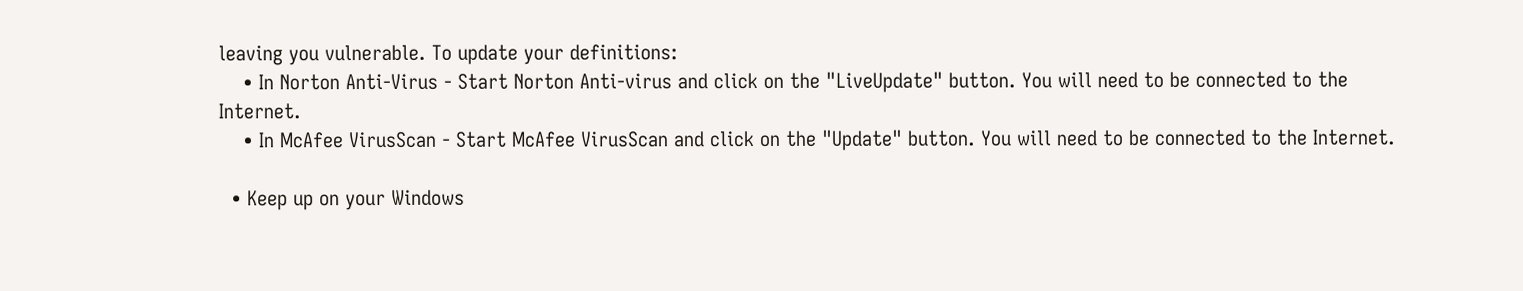leaving you vulnerable. To update your definitions:
    • In Norton Anti-Virus - Start Norton Anti-virus and click on the "LiveUpdate" button. You will need to be connected to the Internet.
    • In McAfee VirusScan - Start McAfee VirusScan and click on the "Update" button. You will need to be connected to the Internet.

  • Keep up on your Windows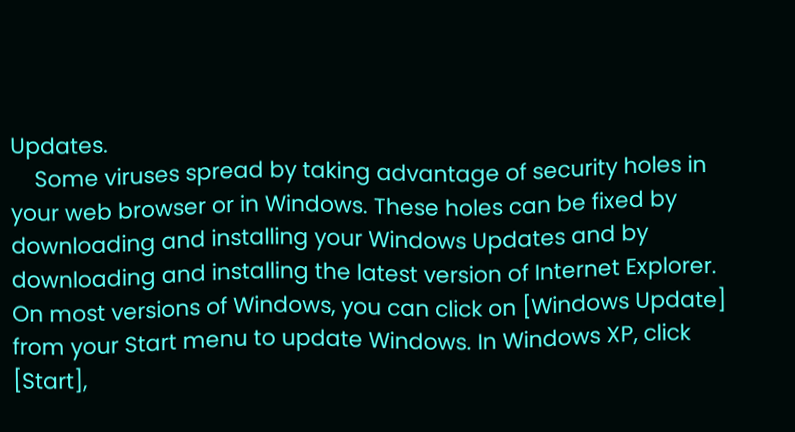Updates.
    Some viruses spread by taking advantage of security holes in your web browser or in Windows. These holes can be fixed by downloading and installing your Windows Updates and by downloading and installing the latest version of Internet Explorer. On most versions of Windows, you can click on [Windows Update] from your Start menu to update Windows. In Windows XP, click [Start],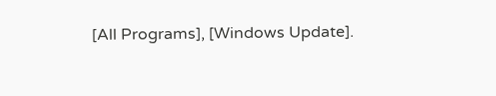[All Programs], [Windows Update].